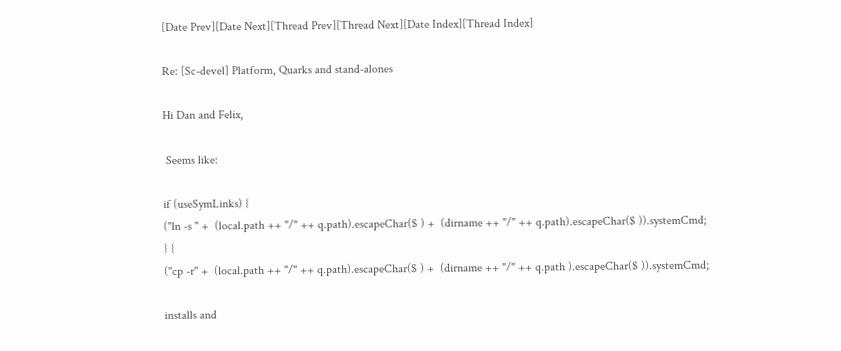[Date Prev][Date Next][Thread Prev][Thread Next][Date Index][Thread Index]

Re: [Sc-devel] Platform, Quarks and stand-alones

Hi Dan and Felix,

 Seems like:

if (useSymLinks) {
("ln -s " +  (local.path ++ "/" ++ q.path).escapeChar($ ) +  (dirname ++ "/" ++ q.path).escapeChar($ )).systemCmd;
} {
("cp -r" +  (local.path ++ "/" ++ q.path).escapeChar($ ) +  (dirname ++ "/" ++ q.path ).escapeChar($ )).systemCmd;

installs and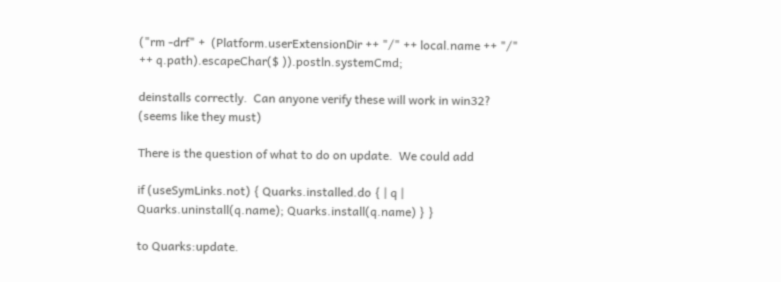("rm -drf" +  (Platform.userExtensionDir ++ "/" ++ local.name ++ "/" ++ q.path).escapeChar($ )).postln.systemCmd;

deinstalls correctly.  Can anyone verify these will work in win32? (seems like they must)

There is the question of what to do on update.  We could add

if (useSymLinks.not) { Quarks.installed.do { | q | Quarks.uninstall(q.name); Quarks.install(q.name) } }

to Quarks:update.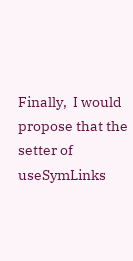Finally,  I would propose that the setter of useSymLinks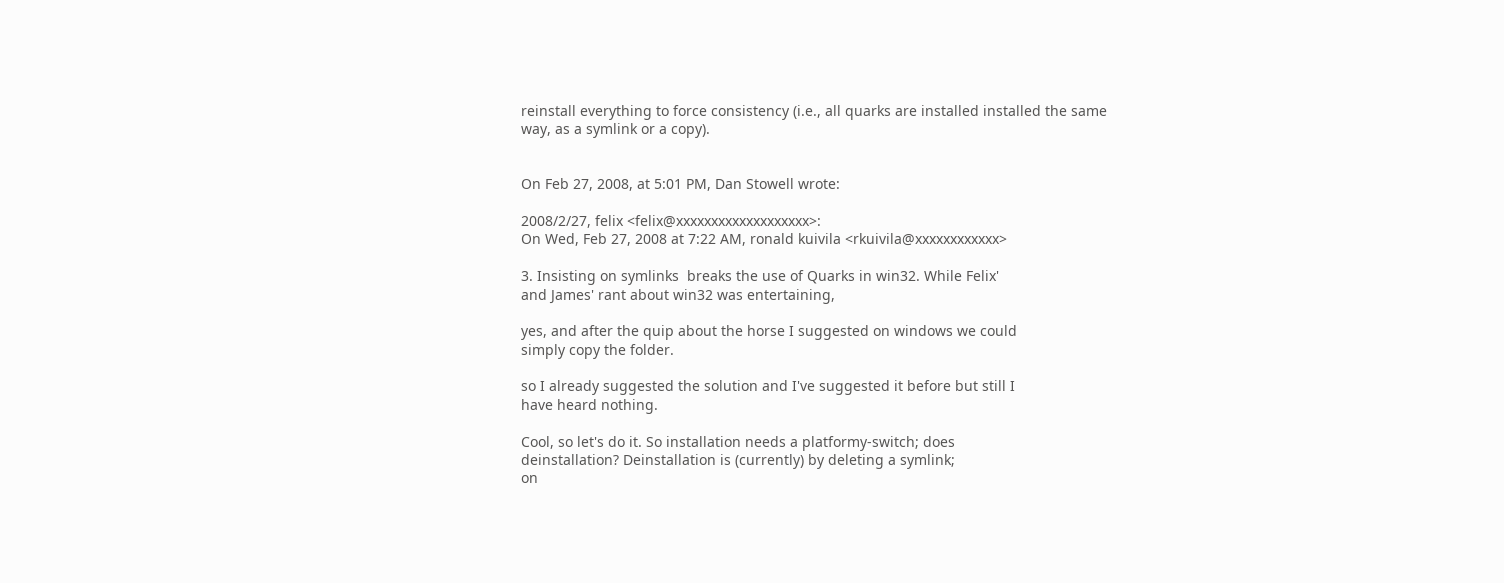reinstall everything to force consistency (i.e., all quarks are installed installed the same
way, as a symlink or a copy).


On Feb 27, 2008, at 5:01 PM, Dan Stowell wrote:

2008/2/27, felix <felix@xxxxxxxxxxxxxxxxxxx>:
On Wed, Feb 27, 2008 at 7:22 AM, ronald kuivila <rkuivila@xxxxxxxxxxxx>

3. Insisting on symlinks  breaks the use of Quarks in win32. While Felix'
and James' rant about win32 was entertaining,

yes, and after the quip about the horse I suggested on windows we could
simply copy the folder.

so I already suggested the solution and I've suggested it before but still I
have heard nothing.

Cool, so let's do it. So installation needs a platformy-switch; does
deinstallation? Deinstallation is (currently) by deleting a symlink;
on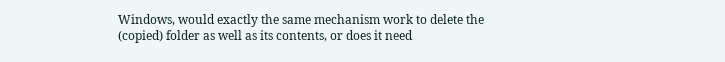Windows, would exactly the same mechanism work to delete the
(copied) folder as well as its contents, or does it need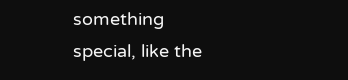something
special, like the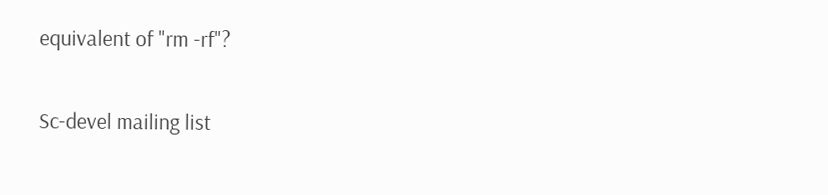equivalent of "rm -rf"?

Sc-devel mailing list